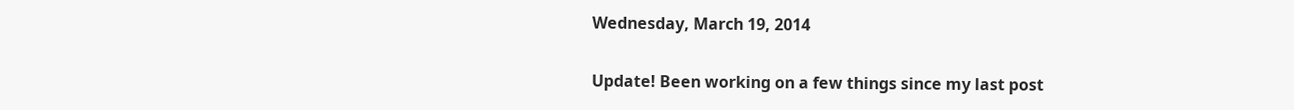Wednesday, March 19, 2014

Update! Been working on a few things since my last post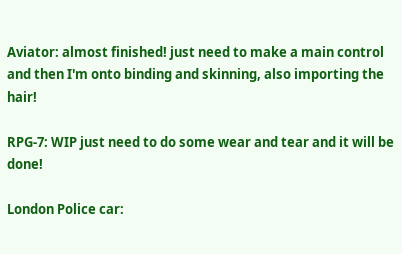Aviator: almost finished! just need to make a main control and then I'm onto binding and skinning, also importing the hair!

RPG-7: WIP just need to do some wear and tear and it will be done!

London Police car: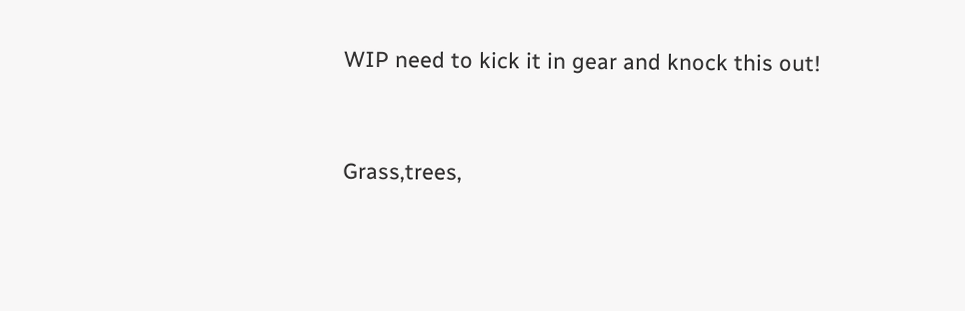WIP need to kick it in gear and knock this out!


Grass,trees,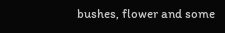bushes, flower and some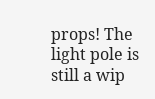props! The light pole is still a wip